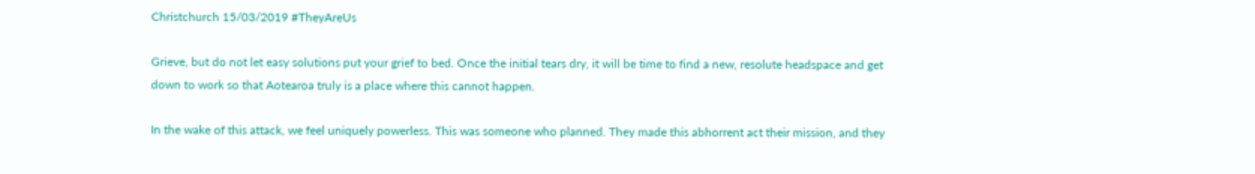Christchurch 15/03/2019 #TheyAreUs

Grieve, but do not let easy solutions put your grief to bed. Once the initial tears dry, it will be time to find a new, resolute headspace and get down to work so that Aotearoa truly is a place where this cannot happen.

In the wake of this attack, we feel uniquely powerless. This was someone who planned. They made this abhorrent act their mission, and they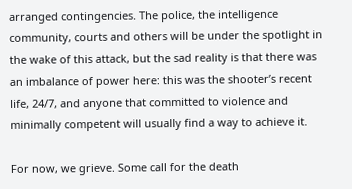arranged contingencies. The police, the intelligence community, courts and others will be under the spotlight in the wake of this attack, but the sad reality is that there was an imbalance of power here: this was the shooter’s recent life, 24/7, and anyone that committed to violence and minimally competent will usually find a way to achieve it.

For now, we grieve. Some call for the death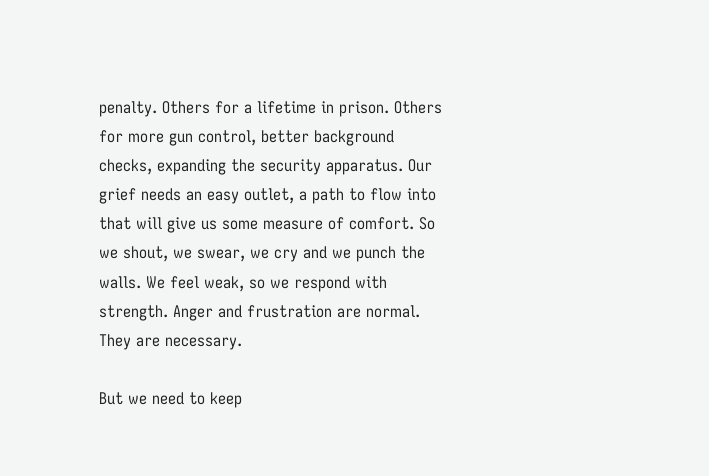penalty. Others for a lifetime in prison. Others for more gun control, better background checks, expanding the security apparatus. Our grief needs an easy outlet, a path to flow into that will give us some measure of comfort. So we shout, we swear, we cry and we punch the walls. We feel weak, so we respond with strength. Anger and frustration are normal. They are necessary.

But we need to keep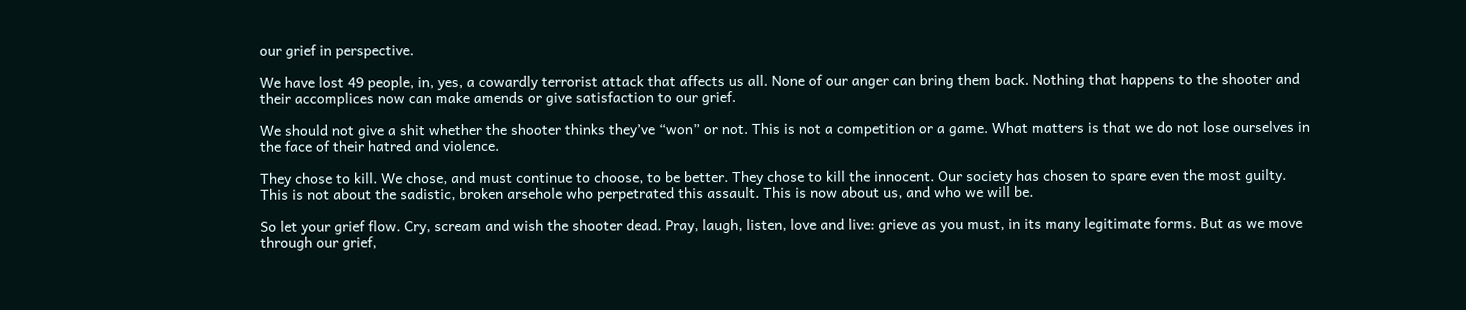our grief in perspective.

We have lost 49 people, in, yes, a cowardly terrorist attack that affects us all. None of our anger can bring them back. Nothing that happens to the shooter and their accomplices now can make amends or give satisfaction to our grief.

We should not give a shit whether the shooter thinks they’ve “won” or not. This is not a competition or a game. What matters is that we do not lose ourselves in the face of their hatred and violence.

They chose to kill. We chose, and must continue to choose, to be better. They chose to kill the innocent. Our society has chosen to spare even the most guilty. This is not about the sadistic, broken arsehole who perpetrated this assault. This is now about us, and who we will be.

So let your grief flow. Cry, scream and wish the shooter dead. Pray, laugh, listen, love and live: grieve as you must, in its many legitimate forms. But as we move through our grief,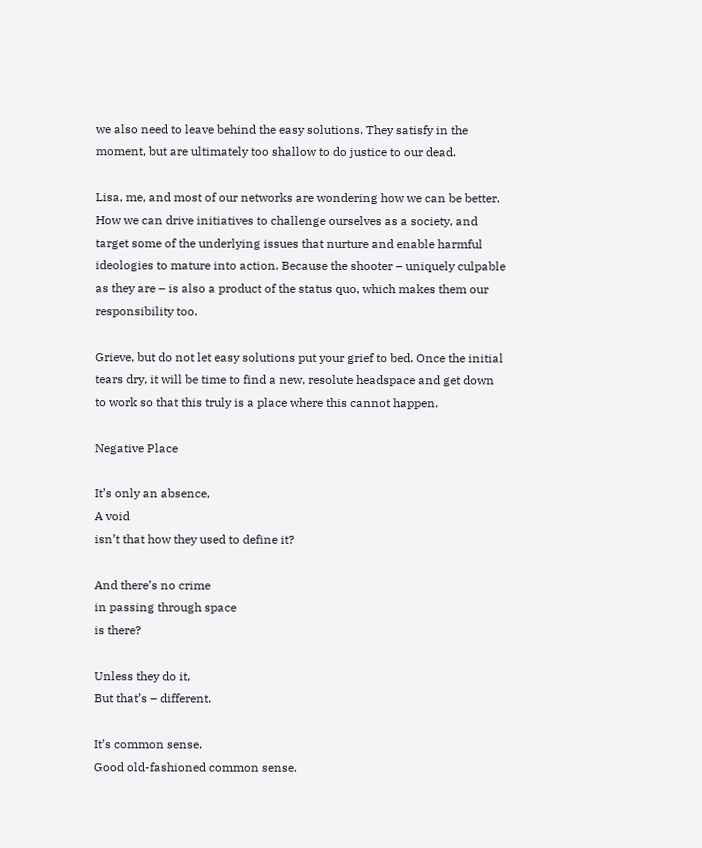we also need to leave behind the easy solutions. They satisfy in the moment, but are ultimately too shallow to do justice to our dead.

Lisa, me, and most of our networks are wondering how we can be better. How we can drive initiatives to challenge ourselves as a society, and target some of the underlying issues that nurture and enable harmful ideologies to mature into action. Because the shooter – uniquely culpable as they are – is also a product of the status quo, which makes them our responsibility too.

Grieve, but do not let easy solutions put your grief to bed. Once the initial tears dry, it will be time to find a new, resolute headspace and get down to work so that this truly is a place where this cannot happen.

Negative Place

It’s only an absence,
A void
isn’t that how they used to define it?

And there’s no crime
in passing through space
is there?

Unless they do it,
But that’s – different.

It’s common sense.
Good old-fashioned common sense.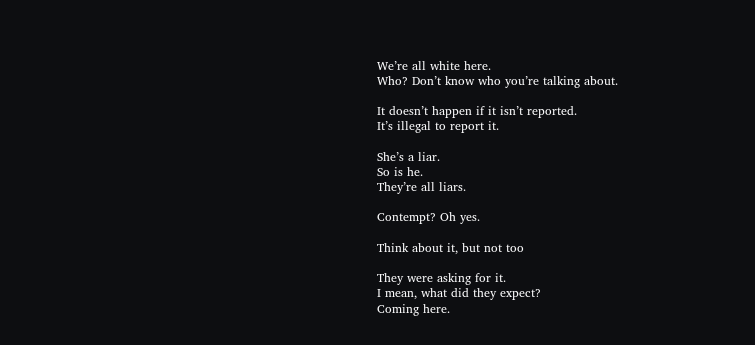We’re all white here.
Who? Don’t know who you’re talking about.

It doesn’t happen if it isn’t reported.
It’s illegal to report it.

She’s a liar.
So is he.
They’re all liars.

Contempt? Oh yes.

Think about it, but not too

They were asking for it.
I mean, what did they expect?
Coming here.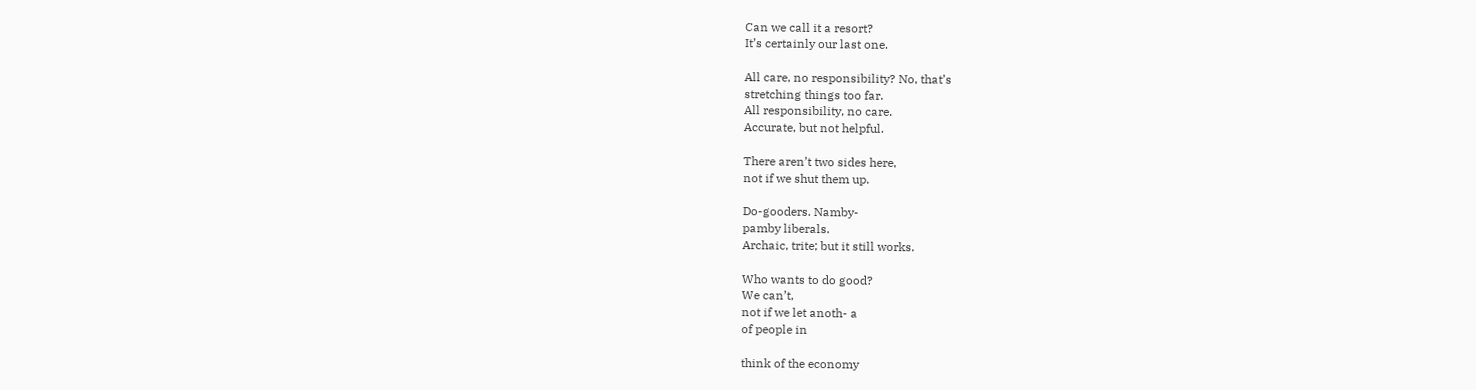Can we call it a resort?
It’s certainly our last one.

All care, no responsibility? No, that’s
stretching things too far.
All responsibility, no care.
Accurate, but not helpful.

There aren’t two sides here,
not if we shut them up.

Do-gooders. Namby-
pamby liberals.
Archaic, trite; but it still works.

Who wants to do good?
We can’t,
not if we let anoth- a
of people in

think of the economy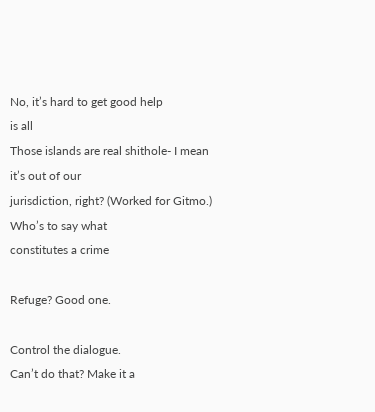No, it’s hard to get good help
is all
Those islands are real shithole- I mean
it’s out of our
jurisdiction, right? (Worked for Gitmo.)
Who’s to say what
constitutes a crime

Refuge? Good one.

Control the dialogue.
Can’t do that? Make it a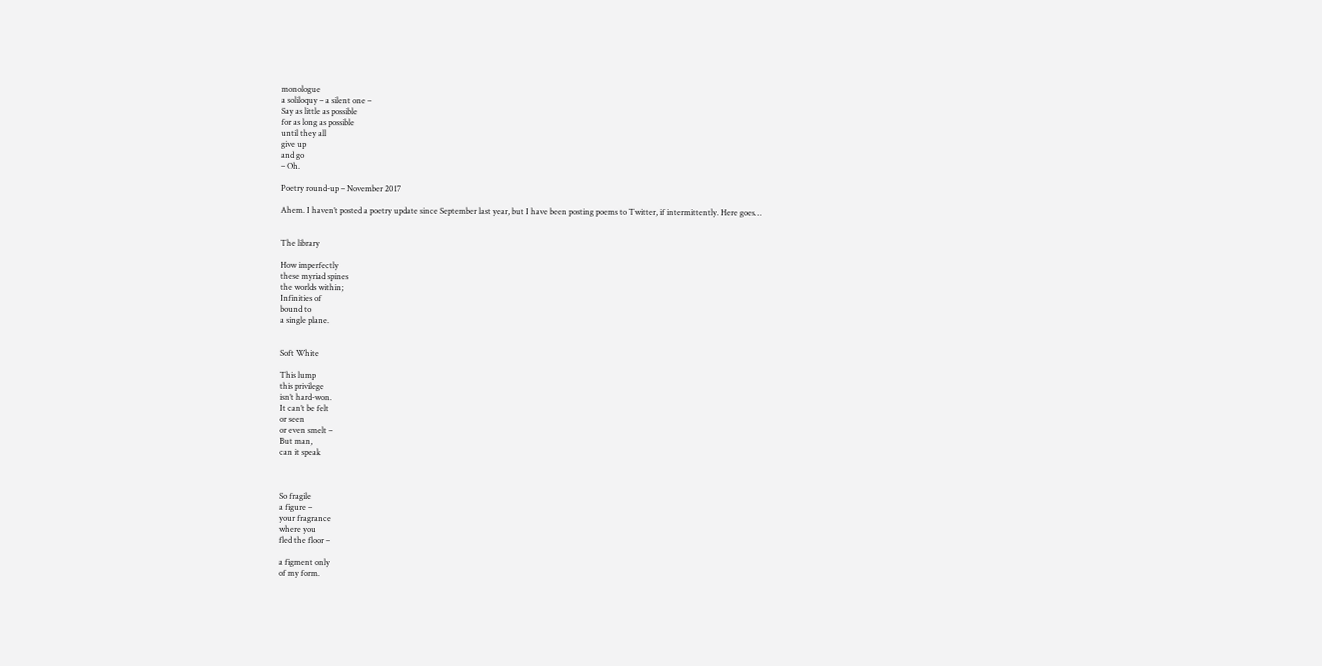monologue
a soliloquy – a silent one –
Say as little as possible
for as long as possible
until they all
give up
and go
– Oh.

Poetry round-up – November 2017

Ahem. I haven’t posted a poetry update since September last year, but I have been posting poems to Twitter, if intermittently. Here goes…


The library

How imperfectly
these myriad spines
the worlds within;
Infinities of
bound to
a single plane.


Soft White

This lump
this privilege
isn’t hard-won.
It can’t be felt
or seen
or even smelt –
But man,
can it speak



So fragile
a figure –
your fragrance
where you
fled the floor –

a figment only
of my form.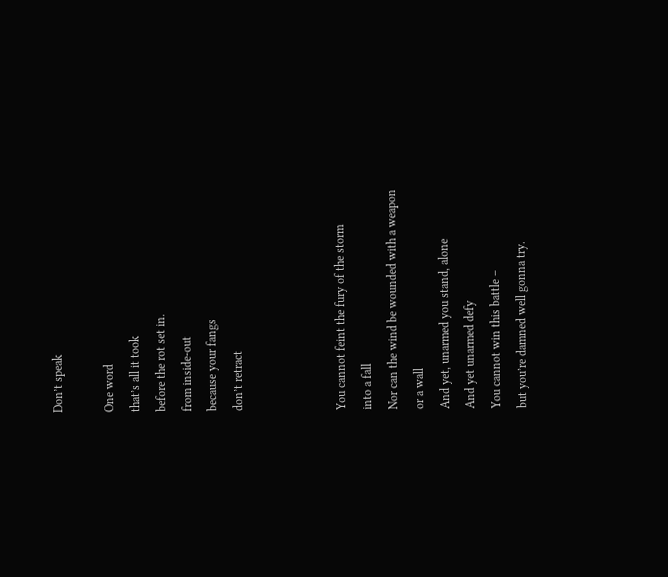Don’t speak

One word
that’s all it took
before the rot set in.
from inside-out
because your fangs
don’t retract



You cannot feint the fury of the storm
into a fall
Nor can the wind be wounded with a weapon
or a wall
And yet, unarmed you stand, alone
And yet unarmed defy
You cannot win this battle –
but you’re damned well gonna try.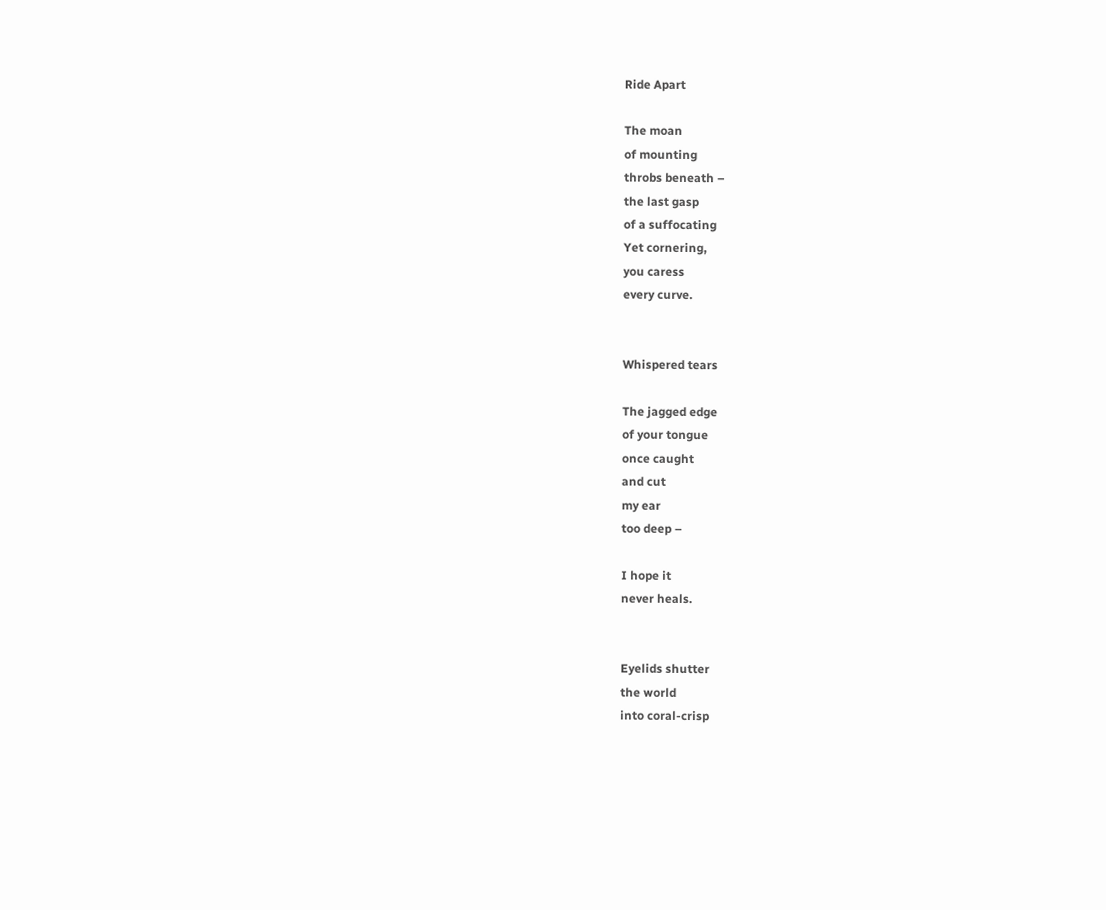Ride Apart

The moan
of mounting
throbs beneath –
the last gasp
of a suffocating
Yet cornering,
you caress
every curve.


Whispered tears

The jagged edge
of your tongue
once caught
and cut
my ear
too deep –

I hope it
never heals.


Eyelids shutter
the world
into coral-crisp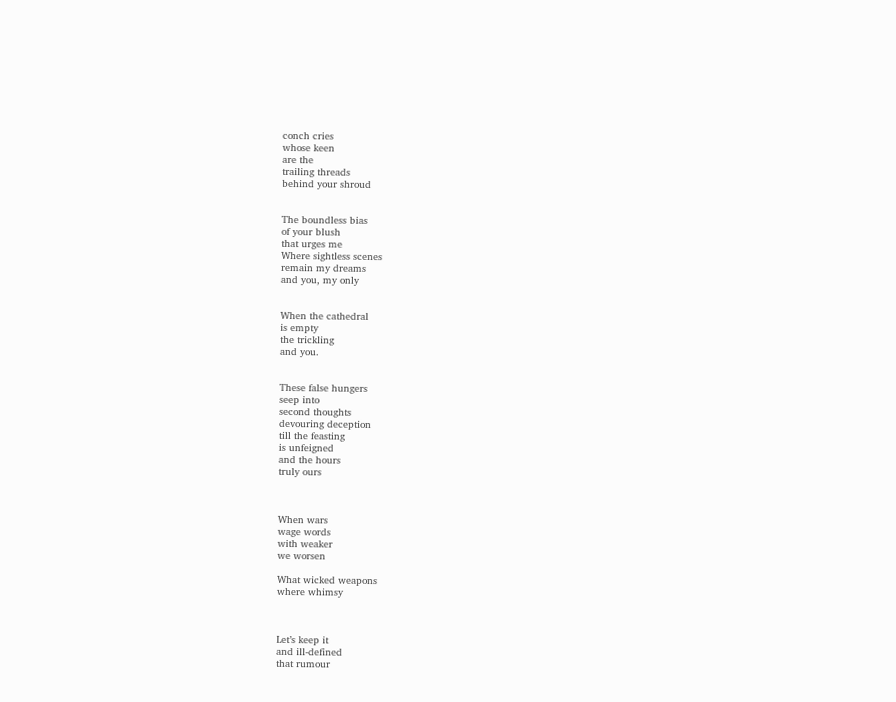conch cries
whose keen
are the
trailing threads
behind your shroud


The boundless bias
of your blush
that urges me
Where sightless scenes
remain my dreams
and you, my only


When the cathedral
is empty
the trickling
and you.


These false hungers
seep into
second thoughts
devouring deception
till the feasting
is unfeigned
and the hours
truly ours



When wars
wage words
with weaker
we worsen

What wicked weapons
where whimsy



Let’s keep it
and ill-defined
that rumour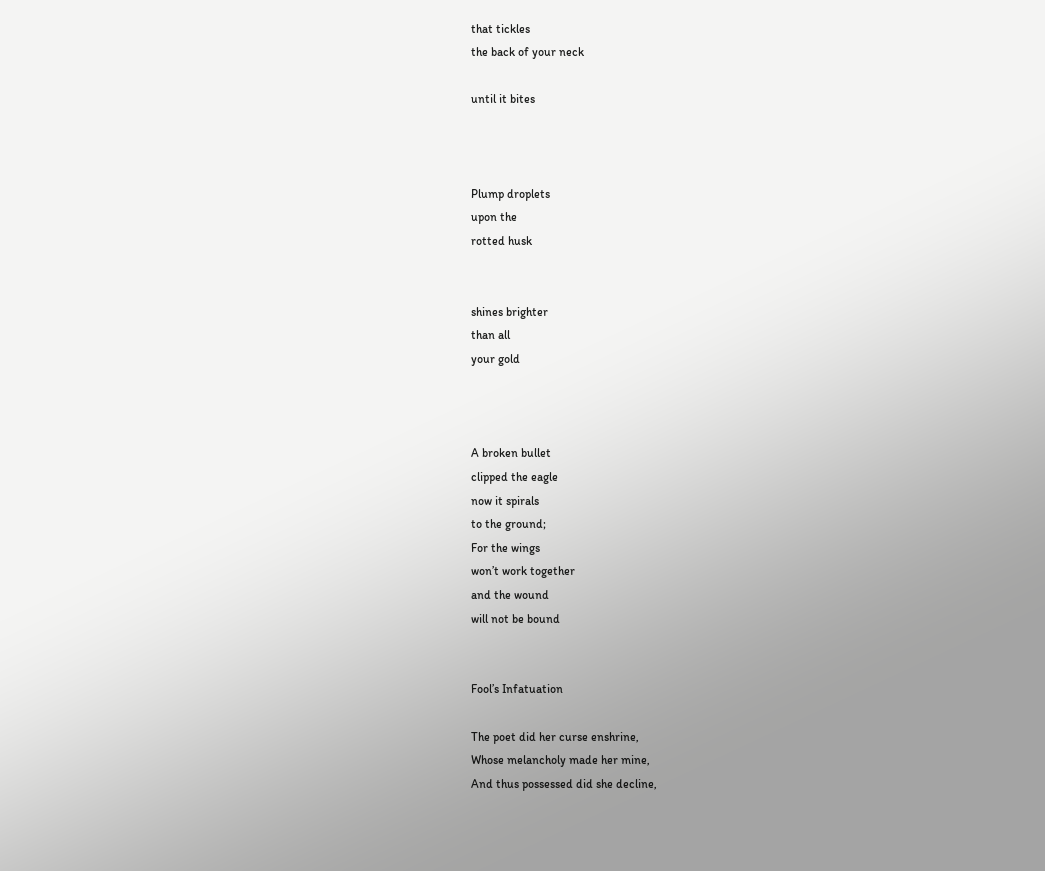that tickles
the back of your neck

until it bites



Plump droplets
upon the
rotted husk


shines brighter
than all
your gold



A broken bullet
clipped the eagle
now it spirals
to the ground;
For the wings
won’t work together
and the wound
will not be bound


Fool’s Infatuation

The poet did her curse enshrine,
Whose melancholy made her mine,
And thus possessed did she decline,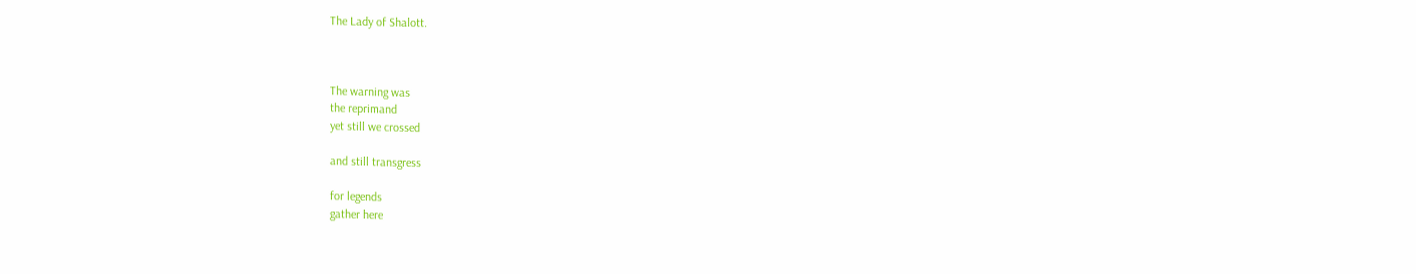The Lady of Shalott.



The warning was
the reprimand
yet still we crossed

and still transgress

for legends
gather here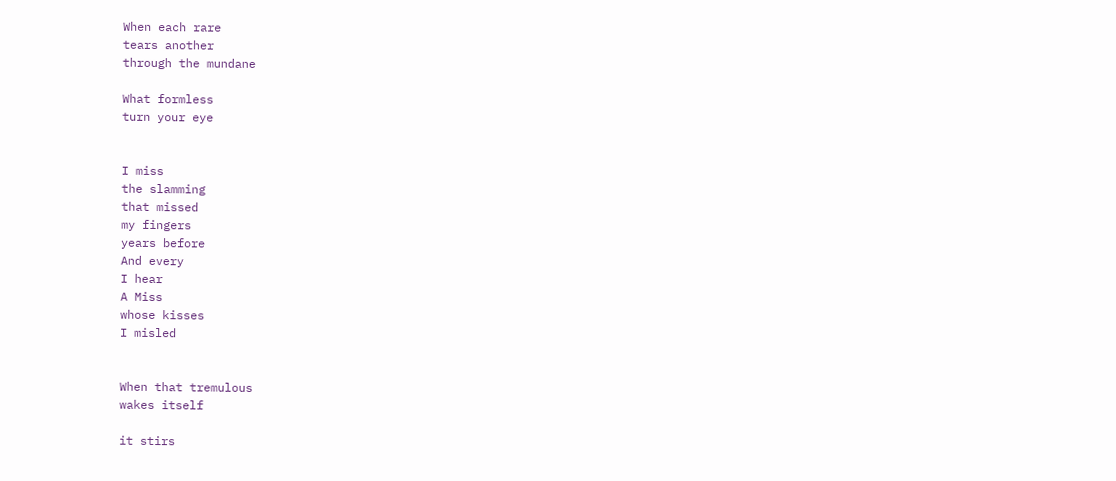When each rare
tears another
through the mundane

What formless
turn your eye


I miss
the slamming
that missed
my fingers
years before
And every
I hear
A Miss
whose kisses
I misled


When that tremulous
wakes itself

it stirs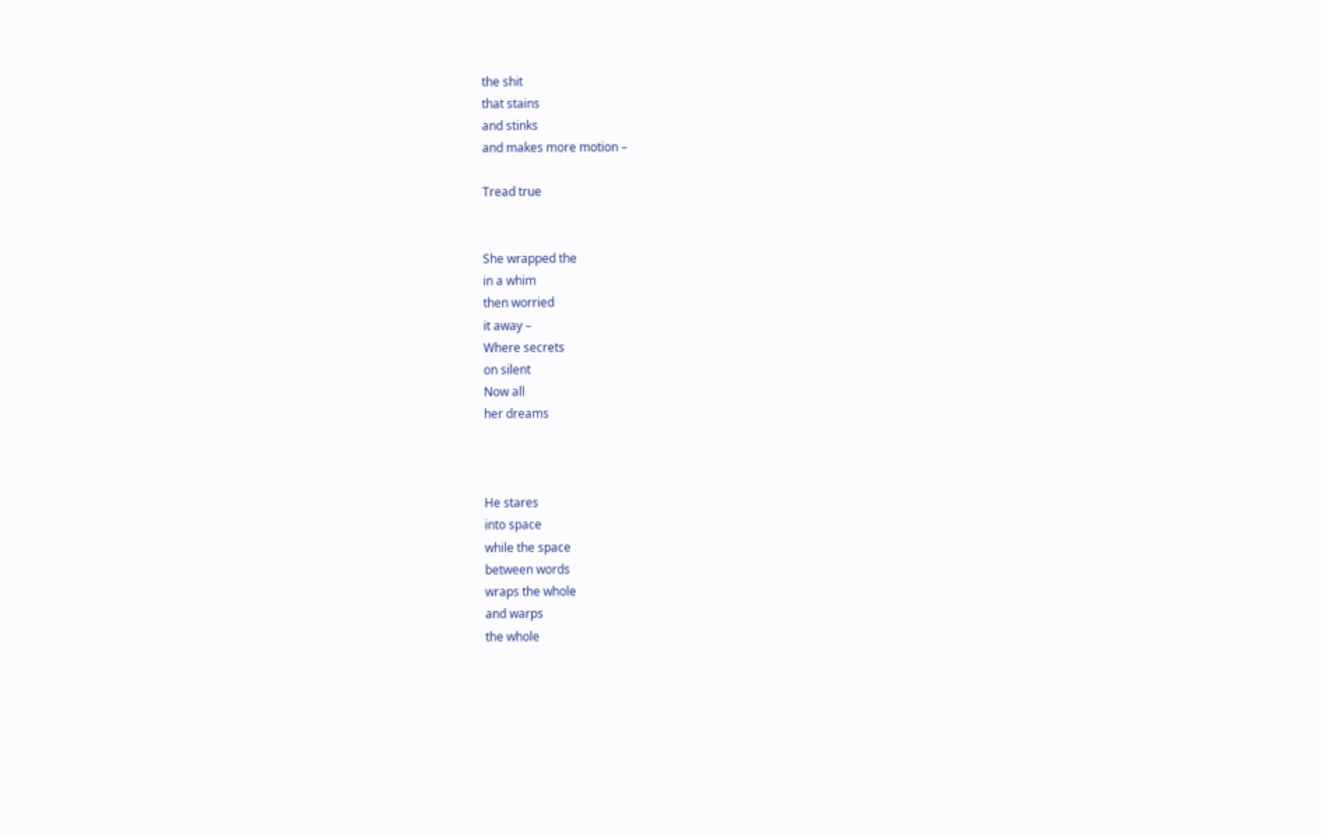the shit
that stains
and stinks
and makes more motion –

Tread true


She wrapped the
in a whim
then worried
it away –
Where secrets
on silent
Now all
her dreams



He stares
into space
while the space
between words
wraps the whole
and warps
the whole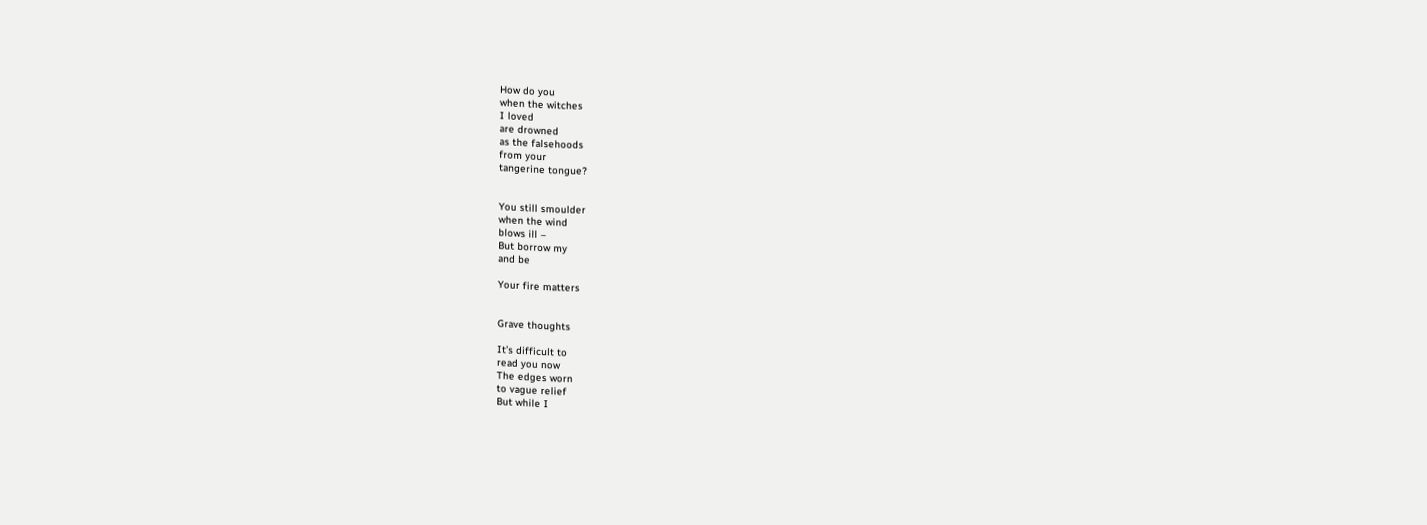How do you
when the witches
I loved
are drowned
as the falsehoods
from your
tangerine tongue?


You still smoulder
when the wind
blows ill –
But borrow my
and be

Your fire matters


Grave thoughts

It’s difficult to
read you now
The edges worn
to vague relief
But while I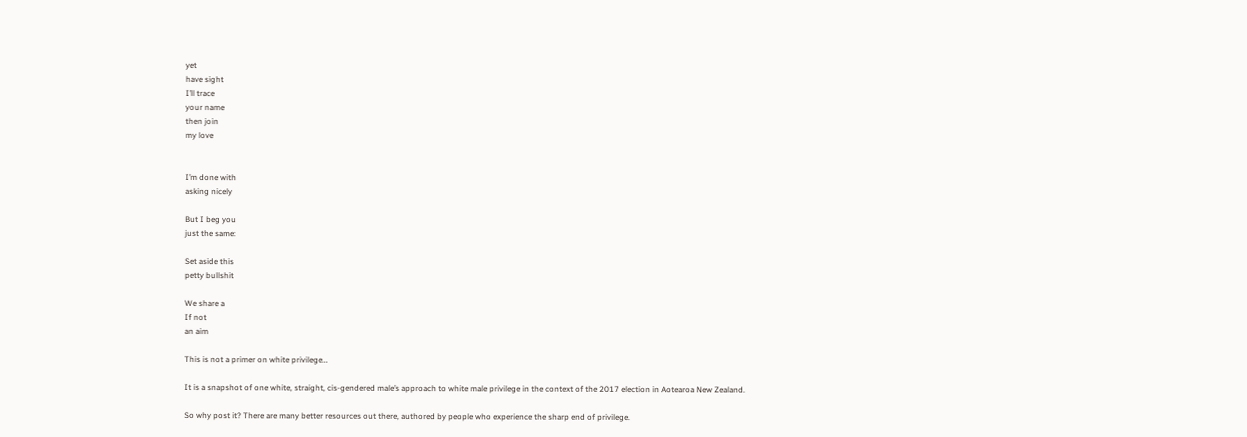yet
have sight
I’ll trace
your name
then join
my love


I’m done with
asking nicely

But I beg you
just the same:

Set aside this
petty bullshit

We share a
If not
an aim

This is not a primer on white privilege…

It is a snapshot of one white, straight, cis-gendered male’s approach to white male privilege in the context of the 2017 election in Aotearoa New Zealand.

So why post it? There are many better resources out there, authored by people who experience the sharp end of privilege.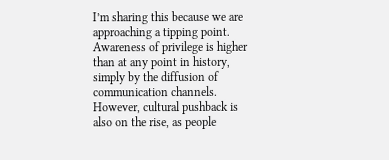I’m sharing this because we are approaching a tipping point. Awareness of privilege is higher than at any point in history, simply by the diffusion of communication channels. However, cultural pushback is also on the rise, as people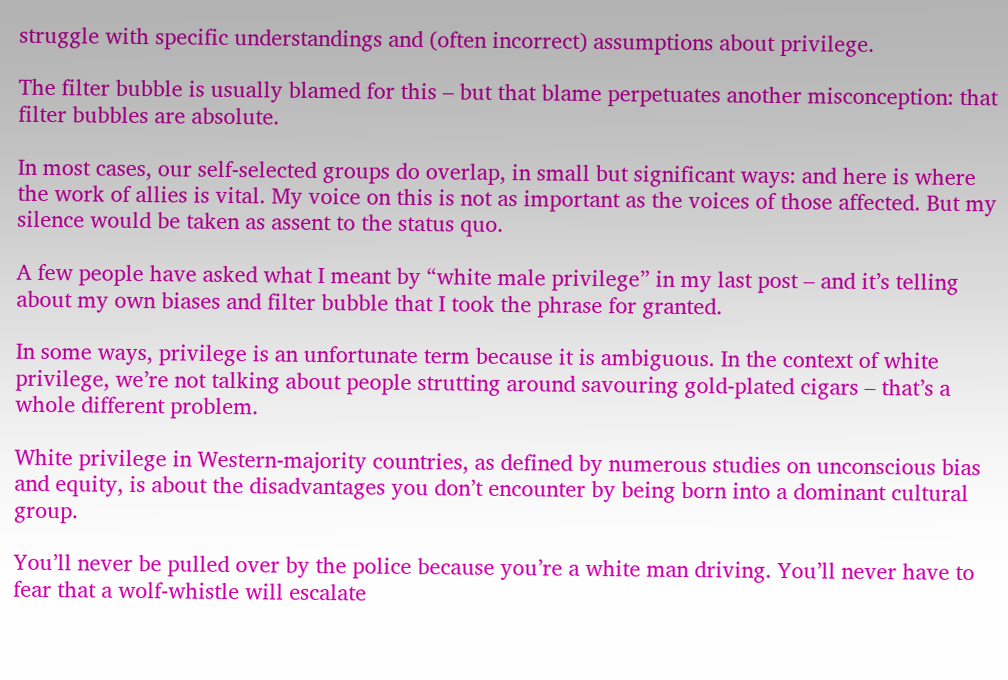struggle with specific understandings and (often incorrect) assumptions about privilege.

The filter bubble is usually blamed for this – but that blame perpetuates another misconception: that filter bubbles are absolute.

In most cases, our self-selected groups do overlap, in small but significant ways: and here is where the work of allies is vital. My voice on this is not as important as the voices of those affected. But my silence would be taken as assent to the status quo.

A few people have asked what I meant by “white male privilege” in my last post – and it’s telling about my own biases and filter bubble that I took the phrase for granted.

In some ways, privilege is an unfortunate term because it is ambiguous. In the context of white privilege, we’re not talking about people strutting around savouring gold-plated cigars – that’s a whole different problem.

White privilege in Western-majority countries, as defined by numerous studies on unconscious bias and equity, is about the disadvantages you don’t encounter by being born into a dominant cultural group.

You’ll never be pulled over by the police because you’re a white man driving. You’ll never have to fear that a wolf-whistle will escalate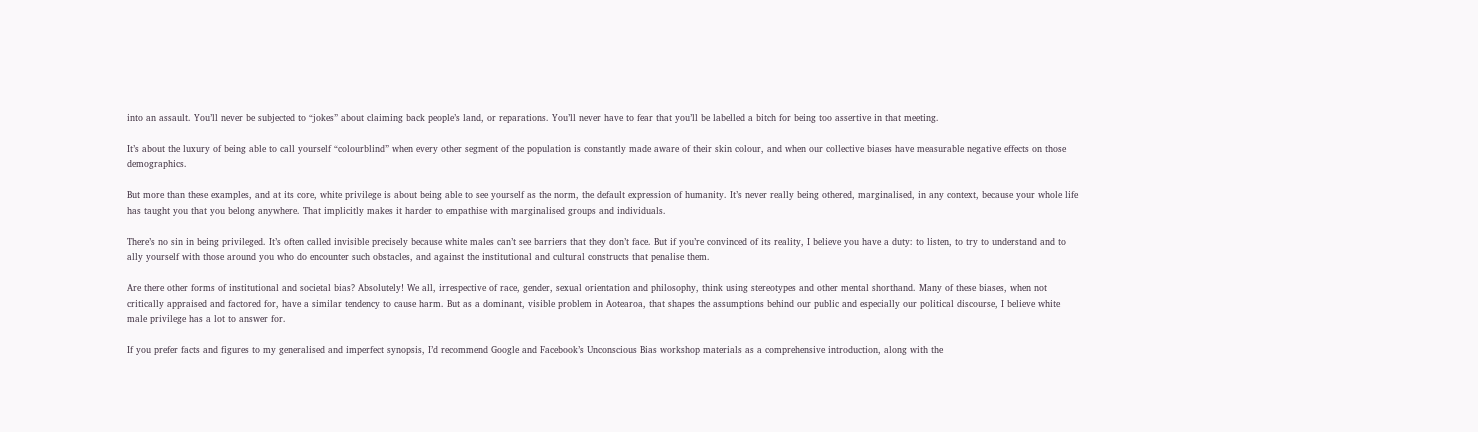into an assault. You’ll never be subjected to “jokes” about claiming back people’s land, or reparations. You’ll never have to fear that you’ll be labelled a bitch for being too assertive in that meeting.

It’s about the luxury of being able to call yourself “colourblind” when every other segment of the population is constantly made aware of their skin colour, and when our collective biases have measurable negative effects on those demographics.

But more than these examples, and at its core, white privilege is about being able to see yourself as the norm, the default expression of humanity. It’s never really being othered, marginalised, in any context, because your whole life has taught you that you belong anywhere. That implicitly makes it harder to empathise with marginalised groups and individuals.

There’s no sin in being privileged. It’s often called invisible precisely because white males can’t see barriers that they don’t face. But if you’re convinced of its reality, I believe you have a duty: to listen, to try to understand and to ally yourself with those around you who do encounter such obstacles, and against the institutional and cultural constructs that penalise them.

Are there other forms of institutional and societal bias? Absolutely! We all, irrespective of race, gender, sexual orientation and philosophy, think using stereotypes and other mental shorthand. Many of these biases, when not critically appraised and factored for, have a similar tendency to cause harm. But as a dominant, visible problem in Aotearoa, that shapes the assumptions behind our public and especially our political discourse, I believe white male privilege has a lot to answer for.

If you prefer facts and figures to my generalised and imperfect synopsis, I’d recommend Google and Facebook’s Unconscious Bias workshop materials as a comprehensive introduction, along with the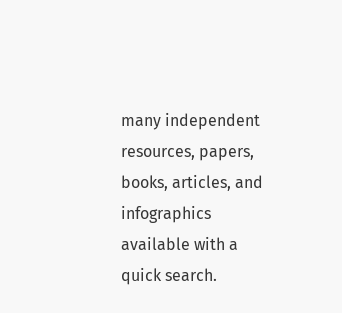many independent resources, papers, books, articles, and infographics available with a quick search.